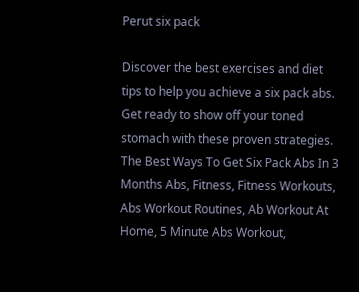Perut six pack

Discover the best exercises and diet tips to help you achieve a six pack abs. Get ready to show off your toned stomach with these proven strategies.
The Best Ways To Get Six Pack Abs In 3 Months Abs, Fitness, Fitness Workouts, Abs Workout Routines, Ab Workout At Home, 5 Minute Abs Workout,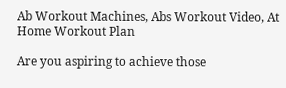Ab Workout Machines, Abs Workout Video, At Home Workout Plan

Are you aspiring to achieve those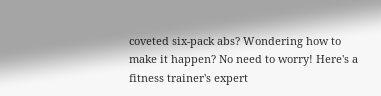coveted six-pack abs? Wondering how to make it happen? No need to worry! Here's a fitness trainer's expert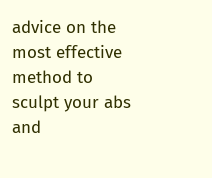advice on the most effective method to sculpt your abs and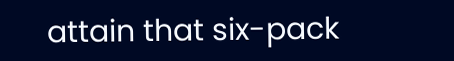attain that six-pack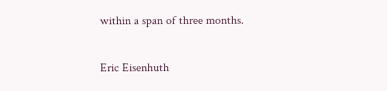within a span of three months.

Eric Eisenhuth